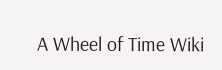A Wheel of Time Wiki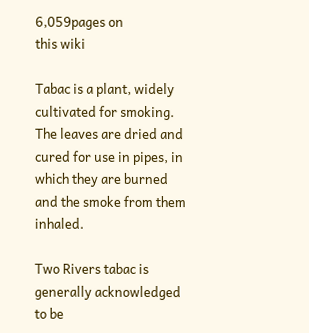6,059pages on
this wiki

Tabac is a plant, widely cultivated for smoking. The leaves are dried and cured for use in pipes, in which they are burned and the smoke from them inhaled.

Two Rivers tabac is generally acknowledged to be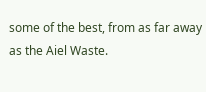some of the best, from as far away as the Aiel Waste.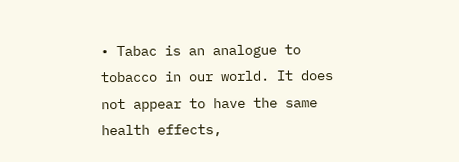• Tabac is an analogue to tobacco in our world. It does not appear to have the same health effects,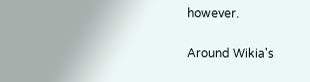however.

Around Wikia's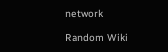network

Random Wiki